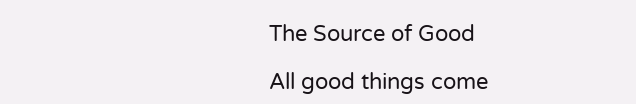The Source of Good

All good things come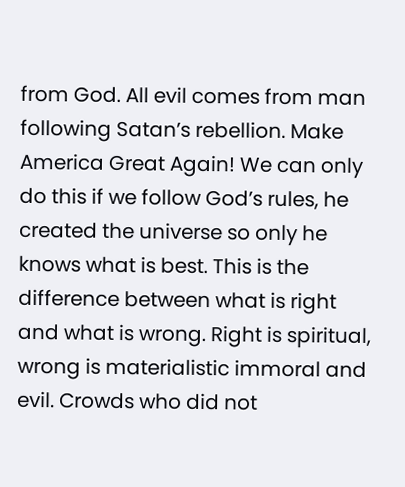from God. All evil comes from man following Satan’s rebellion. Make America Great Again! We can only do this if we follow God’s rules, he created the universe so only he knows what is best. This is the difference between what is right and what is wrong. Right is spiritual, wrong is materialistic immoral and evil. Crowds who did not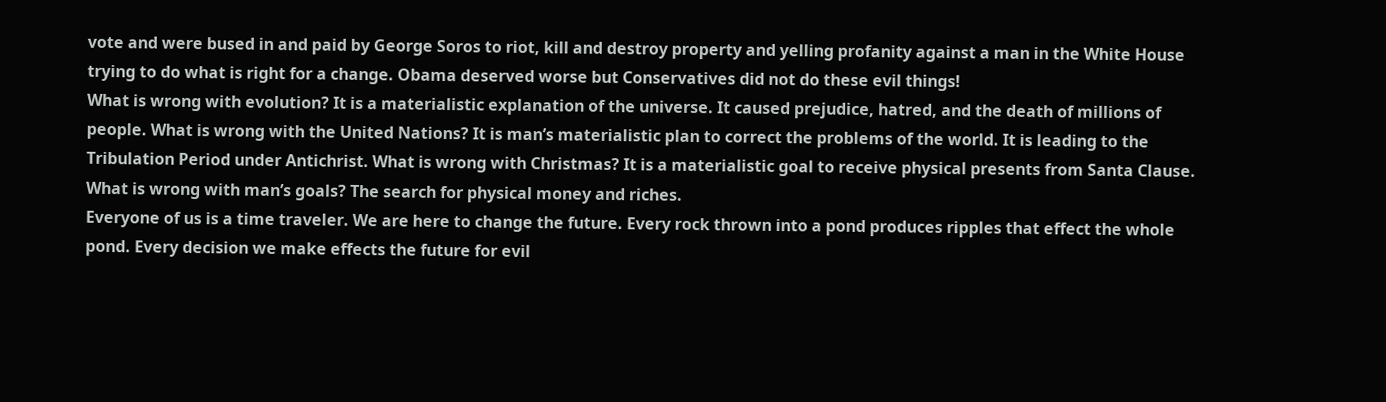vote and were bused in and paid by George Soros to riot, kill and destroy property and yelling profanity against a man in the White House trying to do what is right for a change. Obama deserved worse but Conservatives did not do these evil things!
What is wrong with evolution? It is a materialistic explanation of the universe. It caused prejudice, hatred, and the death of millions of people. What is wrong with the United Nations? It is man’s materialistic plan to correct the problems of the world. It is leading to the Tribulation Period under Antichrist. What is wrong with Christmas? It is a materialistic goal to receive physical presents from Santa Clause. What is wrong with man’s goals? The search for physical money and riches.
Everyone of us is a time traveler. We are here to change the future. Every rock thrown into a pond produces ripples that effect the whole pond. Every decision we make effects the future for evil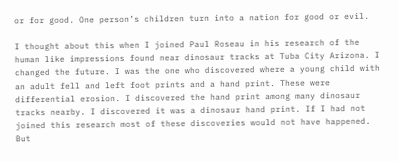or for good. One person’s children turn into a nation for good or evil.

I thought about this when I joined Paul Roseau in his research of the human like impressions found near dinosaur tracks at Tuba City Arizona. I changed the future. I was the one who discovered where a young child with an adult fell and left foot prints and a hand print. These were differential erosion. I discovered the hand print among many dinosaur tracks nearby. I discovered it was a dinosaur hand print. If I had not joined this research most of these discoveries would not have happened. But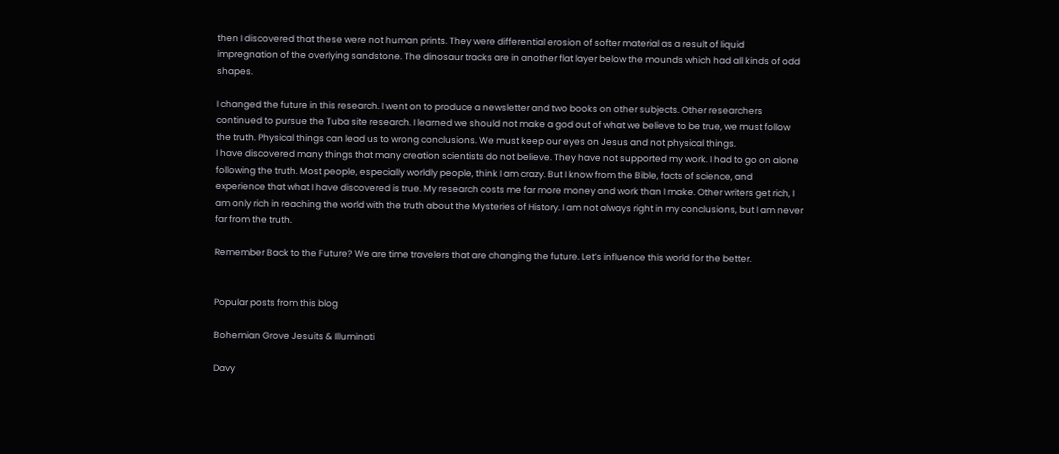then I discovered that these were not human prints. They were differential erosion of softer material as a result of liquid impregnation of the overlying sandstone. The dinosaur tracks are in another flat layer below the mounds which had all kinds of odd shapes.

I changed the future in this research. I went on to produce a newsletter and two books on other subjects. Other researchers continued to pursue the Tuba site research. I learned we should not make a god out of what we believe to be true, we must follow the truth. Physical things can lead us to wrong conclusions. We must keep our eyes on Jesus and not physical things.
I have discovered many things that many creation scientists do not believe. They have not supported my work. I had to go on alone following the truth. Most people, especially worldly people, think I am crazy. But I know from the Bible, facts of science, and experience that what I have discovered is true. My research costs me far more money and work than I make. Other writers get rich, I am only rich in reaching the world with the truth about the Mysteries of History. I am not always right in my conclusions, but I am never far from the truth.

Remember Back to the Future? We are time travelers that are changing the future. Let’s influence this world for the better.


Popular posts from this blog

Bohemian Grove Jesuits & Illuminati

Davy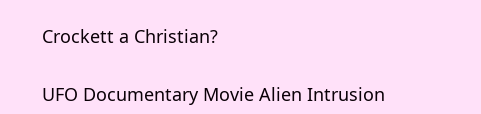Crockett a Christian?

UFO Documentary Movie Alien Intrusion